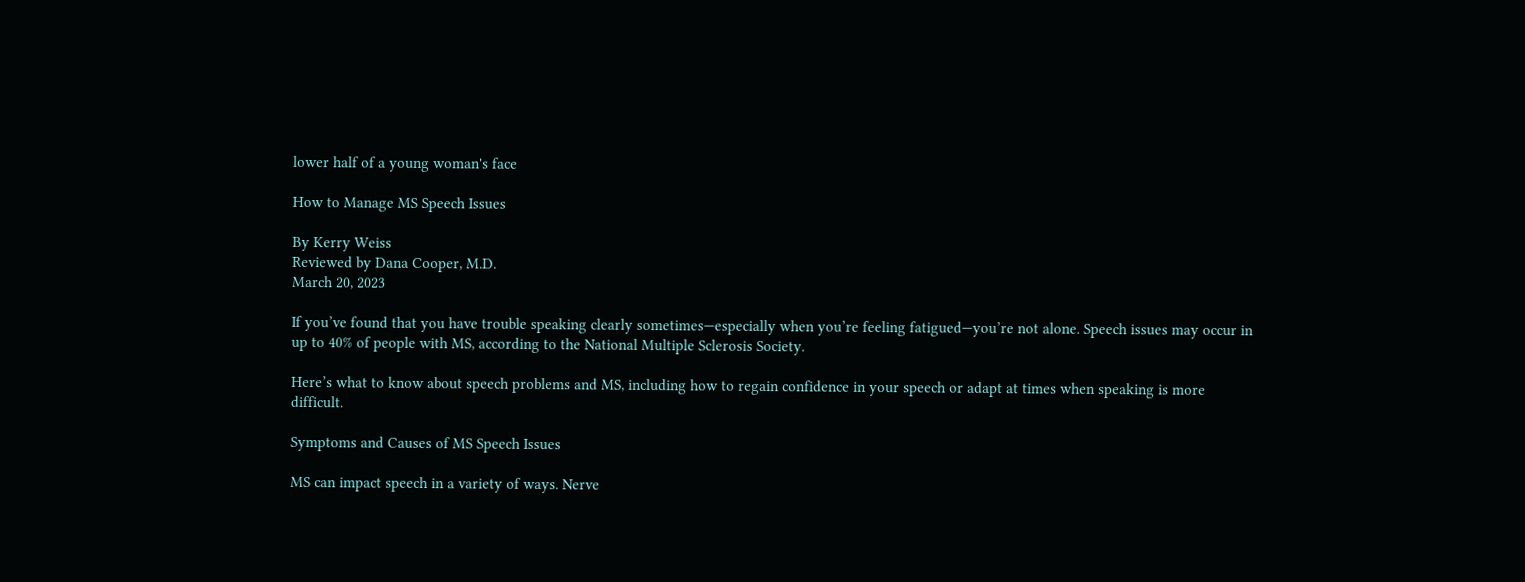lower half of a young woman's face

How to Manage MS Speech Issues

By Kerry Weiss
Reviewed by Dana Cooper, M.D.
March 20, 2023

If you’ve found that you have trouble speaking clearly sometimes—especially when you’re feeling fatigued—you’re not alone. Speech issues may occur in up to 40% of people with MS, according to the National Multiple Sclerosis Society.

Here’s what to know about speech problems and MS, including how to regain confidence in your speech or adapt at times when speaking is more difficult.

Symptoms and Causes of MS Speech Issues

MS can impact speech in a variety of ways. Nerve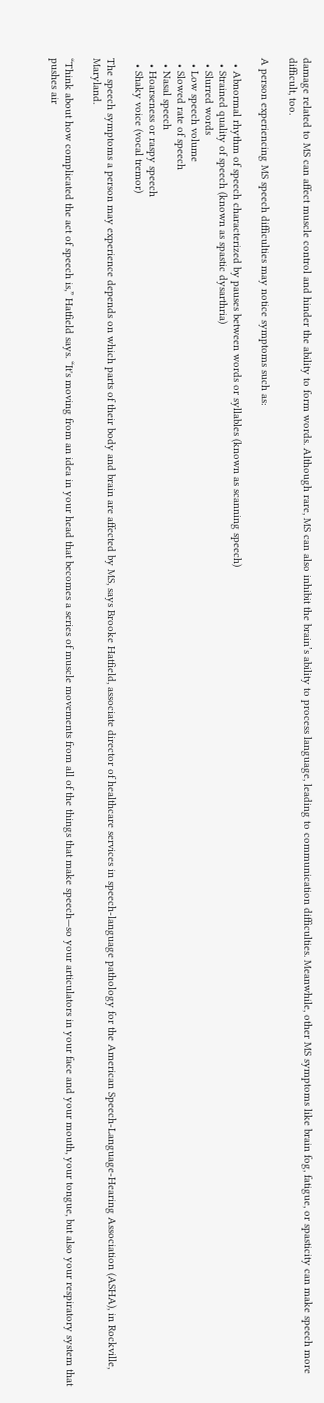damage related to MS can affect muscle control and hinder the ability to form words. Although rare, MS can also inhibit the brain’s ability to process language, leading to communication difficulties. Meanwhile, other MS symptoms like brain fog, fatigue, or spasticity can make speech more difficult, too.

A person experiencing MS speech difficulties may notice symptoms such as:

  • Abnormal rhythm of speech characterized by pauses between words or syllables (known as scanning speech)
  • Strained quality of speech (known as spastic dysarthria)
  • Slurred words
  • Low speech volume
  • Slowed rate of speech
  • Nasal speech
  • Hoarseness or raspy speech
  • Shaky voice (vocal tremor)

The speech symptoms a person may experience depends on which parts of their body and brain are affected by MS, says Brooke Hatfield, associate director of healthcare services in speech-language pathology for the American Speech-Language-Hearing Association (ASHA), in Rockville, Maryland.

“Think about how complicated the act of speech is,” Hatfield says. “It's moving from an idea in your head that becomes a series of muscle movements from all of the things that make speech—so your articulators in your face and your mouth, your tongue, but also your respiratory system that pushes air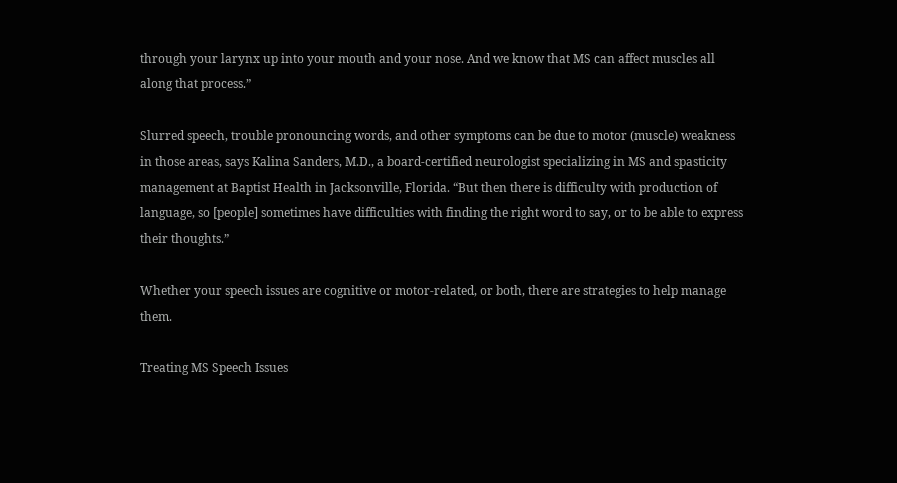through your larynx up into your mouth and your nose. And we know that MS can affect muscles all along that process.”

Slurred speech, trouble pronouncing words, and other symptoms can be due to motor (muscle) weakness in those areas, says Kalina Sanders, M.D., a board-certified neurologist specializing in MS and spasticity management at Baptist Health in Jacksonville, Florida. “But then there is difficulty with production of language, so [people] sometimes have difficulties with finding the right word to say, or to be able to express their thoughts.”

Whether your speech issues are cognitive or motor-related, or both, there are strategies to help manage them.

Treating MS Speech Issues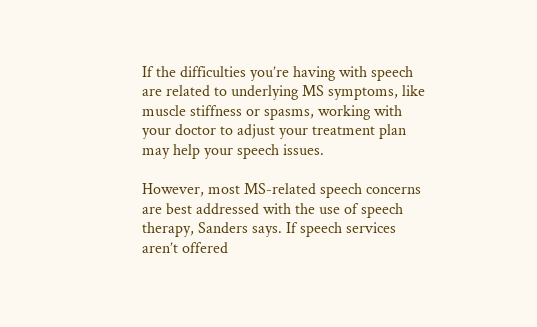If the difficulties you’re having with speech are related to underlying MS symptoms, like muscle stiffness or spasms, working with your doctor to adjust your treatment plan may help your speech issues.

However, most MS-related speech concerns are best addressed with the use of speech therapy, Sanders says. If speech services aren’t offered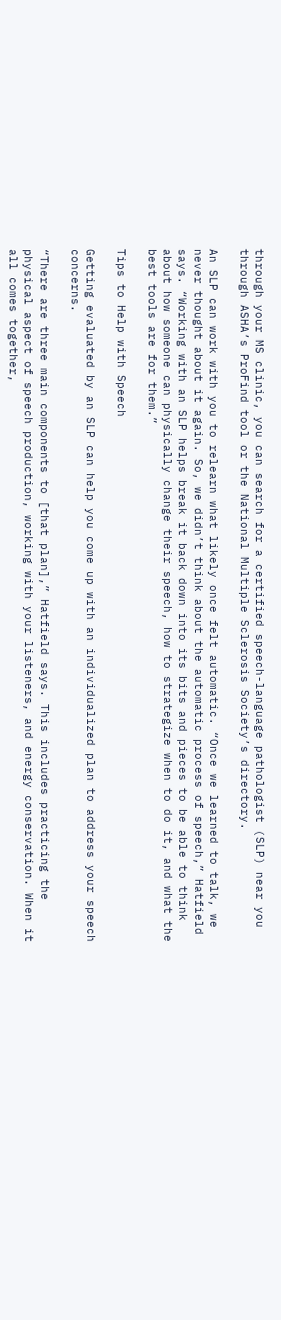through your MS clinic, you can search for a certified speech-language pathologist (SLP) near you through ASHA’s ProFind tool or the National Multiple Sclerosis Society’s directory.

An SLP can work with you to relearn what likely once felt automatic. “Once we learned to talk, we never thought about it again. So, we didn’t think about the automatic process of speech,” Hatfield says. “Working with an SLP helps break it back down into its bits and pieces to be able to think about how someone can physically change their speech, how to strategize when to do it, and what the best tools are for them.”

Tips to Help with Speech

Getting evaluated by an SLP can help you come up with an individualized plan to address your speech concerns.

“There are three main components to [that plan],” Hatfield says. This includes practicing the physical aspect of speech production, working with your listeners, and energy conservation. When it all comes together,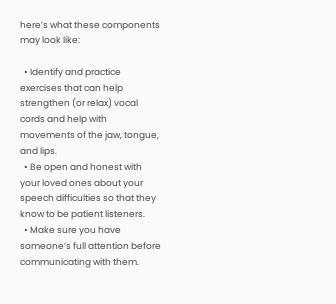here’s what these components may look like:

  • Identify and practice exercises that can help strengthen (or relax) vocal cords and help with movements of the jaw, tongue, and lips.
  • Be open and honest with your loved ones about your speech difficulties so that they know to be patient listeners.
  • Make sure you have someone’s full attention before communicating with them.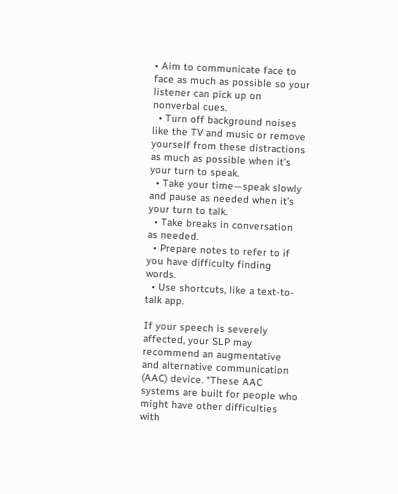• Aim to communicate face to face as much as possible so your listener can pick up on nonverbal cues.
  • Turn off background noises like the TV and music or remove yourself from these distractions as much as possible when it’s your turn to speak.
  • Take your time—speak slowly and pause as needed when it’s your turn to talk.
  • Take breaks in conversation as needed.
  • Prepare notes to refer to if you have difficulty finding words.
  • Use shortcuts, like a text-to-talk app.

If your speech is severely affected, your SLP may recommend an augmentative and alternative communication (AAC) device. “These AAC systems are built for people who might have other difficulties with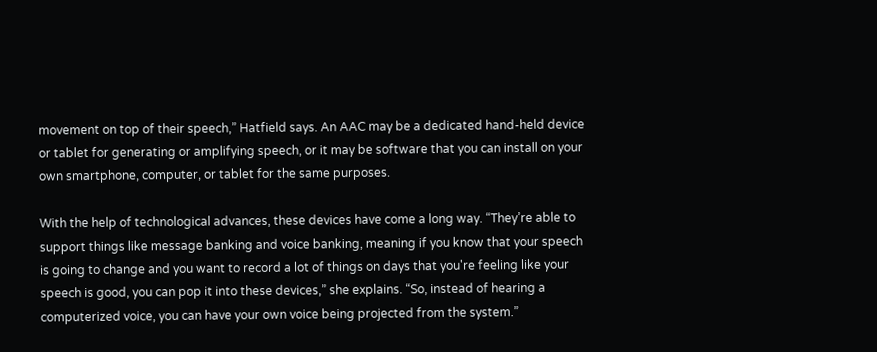movement on top of their speech,” Hatfield says. An AAC may be a dedicated hand-held device or tablet for generating or amplifying speech, or it may be software that you can install on your own smartphone, computer, or tablet for the same purposes.

With the help of technological advances, these devices have come a long way. “They’re able to support things like message banking and voice banking, meaning if you know that your speech is going to change and you want to record a lot of things on days that you're feeling like your speech is good, you can pop it into these devices,” she explains. “So, instead of hearing a computerized voice, you can have your own voice being projected from the system.”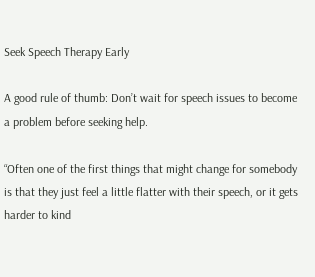Seek Speech Therapy Early

A good rule of thumb: Don’t wait for speech issues to become a problem before seeking help.

“Often one of the first things that might change for somebody is that they just feel a little flatter with their speech, or it gets harder to kind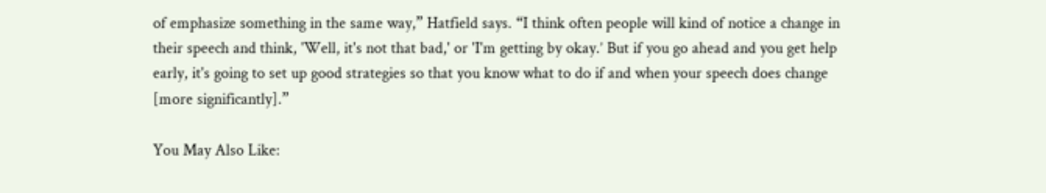of emphasize something in the same way,” Hatfield says. “I think often people will kind of notice a change in their speech and think, 'Well, it's not that bad,' or 'I'm getting by okay.’ But if you go ahead and you get help early, it's going to set up good strategies so that you know what to do if and when your speech does change [more significantly].”

You May Also Like: